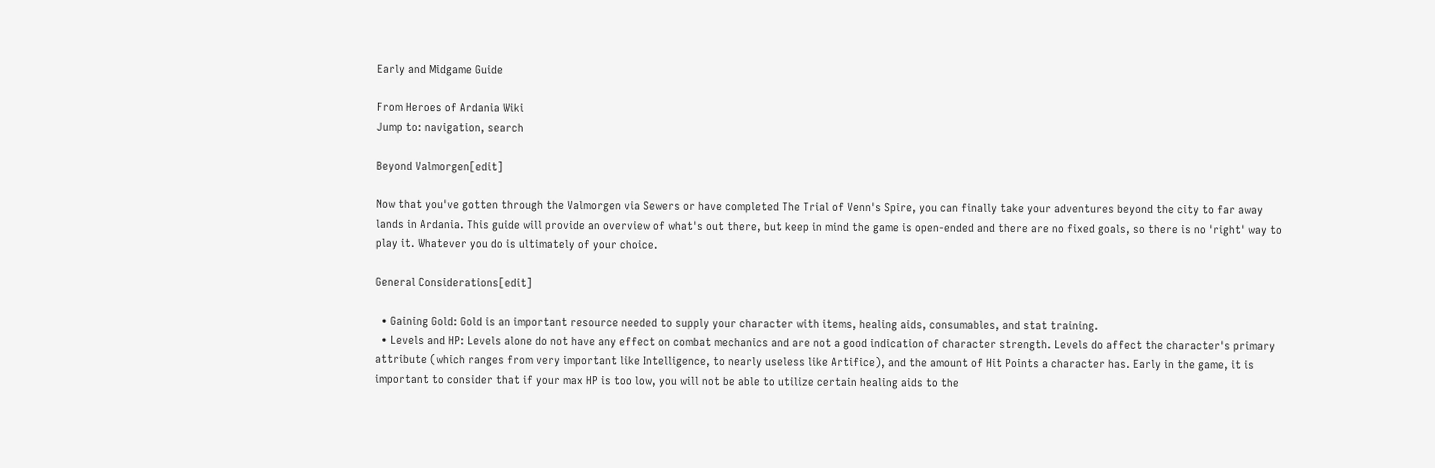Early and Midgame Guide

From Heroes of Ardania Wiki
Jump to: navigation, search

Beyond Valmorgen[edit]

Now that you've gotten through the Valmorgen via Sewers or have completed The Trial of Venn's Spire, you can finally take your adventures beyond the city to far away lands in Ardania. This guide will provide an overview of what's out there, but keep in mind the game is open-ended and there are no fixed goals, so there is no 'right' way to play it. Whatever you do is ultimately of your choice.

General Considerations[edit]

  • Gaining Gold: Gold is an important resource needed to supply your character with items, healing aids, consumables, and stat training.
  • Levels and HP: Levels alone do not have any effect on combat mechanics and are not a good indication of character strength. Levels do affect the character's primary attribute (which ranges from very important like Intelligence, to nearly useless like Artifice), and the amount of Hit Points a character has. Early in the game, it is important to consider that if your max HP is too low, you will not be able to utilize certain healing aids to the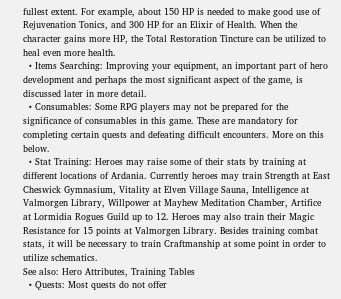fullest extent. For example, about 150 HP is needed to make good use of Rejuvenation Tonics, and 300 HP for an Elixir of Health. When the character gains more HP, the Total Restoration Tincture can be utilized to heal even more health.
  • Items Searching: Improving your equipment, an important part of hero development and perhaps the most significant aspect of the game, is discussed later in more detail.
  • Consumables: Some RPG players may not be prepared for the significance of consumables in this game. These are mandatory for completing certain quests and defeating difficult encounters. More on this below.
  • Stat Training: Heroes may raise some of their stats by training at different locations of Ardania. Currently heroes may train Strength at East Cheswick Gymnasium, Vitality at Elven Village Sauna, Intelligence at Valmorgen Library, Willpower at Mayhew Meditation Chamber, Artifice at Lormidia Rogues Guild up to 12. Heroes may also train their Magic Resistance for 15 points at Valmorgen Library. Besides training combat stats, it will be necessary to train Craftmanship at some point in order to utilize schematics.
See also: Hero Attributes, Training Tables
  • Quests: Most quests do not offer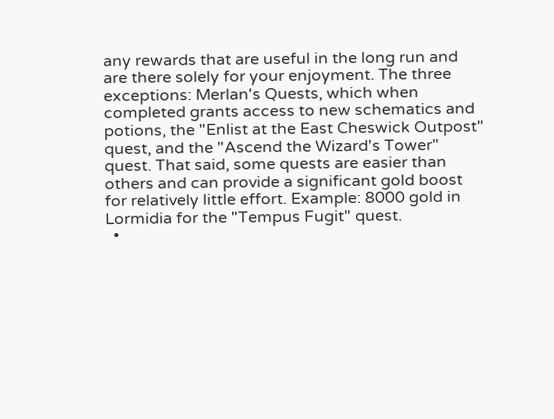any rewards that are useful in the long run and are there solely for your enjoyment. The three exceptions: Merlan's Quests, which when completed grants access to new schematics and potions, the "Enlist at the East Cheswick Outpost" quest, and the "Ascend the Wizard's Tower" quest. That said, some quests are easier than others and can provide a significant gold boost for relatively little effort. Example: 8000 gold in Lormidia for the "Tempus Fugit" quest.
  •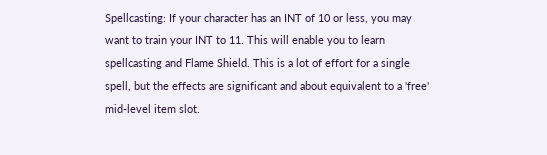Spellcasting: If your character has an INT of 10 or less, you may want to train your INT to 11. This will enable you to learn spellcasting and Flame Shield. This is a lot of effort for a single spell, but the effects are significant and about equivalent to a 'free' mid-level item slot.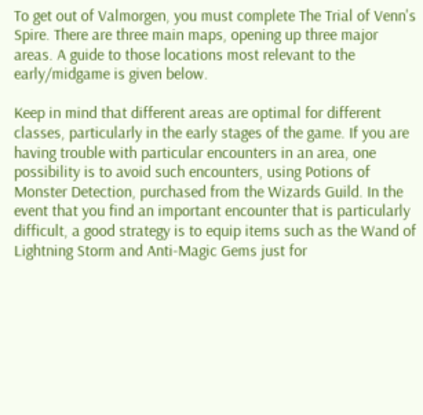To get out of Valmorgen, you must complete The Trial of Venn's Spire. There are three main maps, opening up three major areas. A guide to those locations most relevant to the early/midgame is given below.

Keep in mind that different areas are optimal for different classes, particularly in the early stages of the game. If you are having trouble with particular encounters in an area, one possibility is to avoid such encounters, using Potions of Monster Detection, purchased from the Wizards Guild. In the event that you find an important encounter that is particularly difficult, a good strategy is to equip items such as the Wand of Lightning Storm and Anti-Magic Gems just for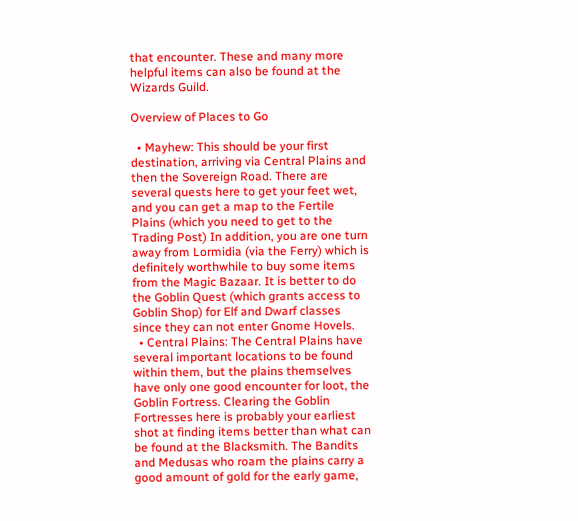that encounter. These and many more helpful items can also be found at the Wizards Guild.

Overview of Places to Go

  • Mayhew: This should be your first destination, arriving via Central Plains and then the Sovereign Road. There are several quests here to get your feet wet, and you can get a map to the Fertile Plains (which you need to get to the Trading Post) In addition, you are one turn away from Lormidia (via the Ferry) which is definitely worthwhile to buy some items from the Magic Bazaar. It is better to do the Goblin Quest (which grants access to Goblin Shop) for Elf and Dwarf classes since they can not enter Gnome Hovels.
  • Central Plains: The Central Plains have several important locations to be found within them, but the plains themselves have only one good encounter for loot, the Goblin Fortress. Clearing the Goblin Fortresses here is probably your earliest shot at finding items better than what can be found at the Blacksmith. The Bandits and Medusas who roam the plains carry a good amount of gold for the early game,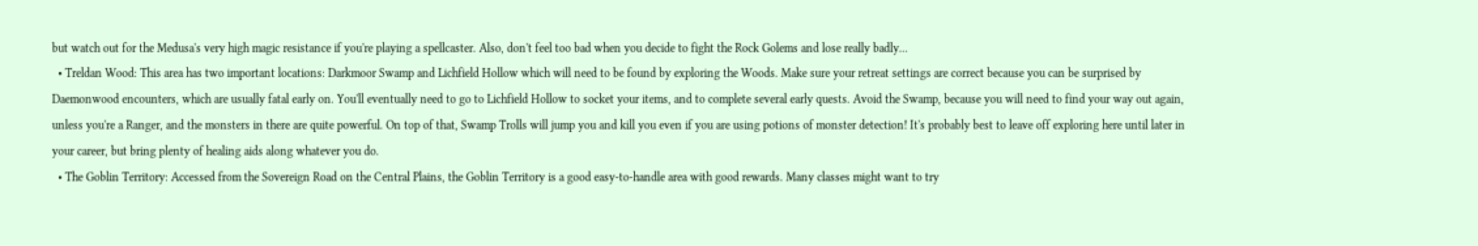but watch out for the Medusa's very high magic resistance if you're playing a spellcaster. Also, don't feel too bad when you decide to fight the Rock Golems and lose really badly...
  • Treldan Wood: This area has two important locations: Darkmoor Swamp and Lichfield Hollow which will need to be found by exploring the Woods. Make sure your retreat settings are correct because you can be surprised by Daemonwood encounters, which are usually fatal early on. You'll eventually need to go to Lichfield Hollow to socket your items, and to complete several early quests. Avoid the Swamp, because you will need to find your way out again, unless you're a Ranger, and the monsters in there are quite powerful. On top of that, Swamp Trolls will jump you and kill you even if you are using potions of monster detection! It's probably best to leave off exploring here until later in your career, but bring plenty of healing aids along whatever you do.
  • The Goblin Territory: Accessed from the Sovereign Road on the Central Plains, the Goblin Territory is a good easy-to-handle area with good rewards. Many classes might want to try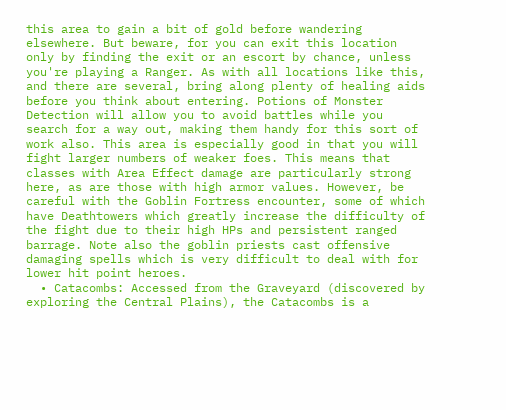this area to gain a bit of gold before wandering elsewhere. But beware, for you can exit this location only by finding the exit or an escort by chance, unless you're playing a Ranger. As with all locations like this, and there are several, bring along plenty of healing aids before you think about entering. Potions of Monster Detection will allow you to avoid battles while you search for a way out, making them handy for this sort of work also. This area is especially good in that you will fight larger numbers of weaker foes. This means that classes with Area Effect damage are particularly strong here, as are those with high armor values. However, be careful with the Goblin Fortress encounter, some of which have Deathtowers which greatly increase the difficulty of the fight due to their high HPs and persistent ranged barrage. Note also the goblin priests cast offensive damaging spells which is very difficult to deal with for lower hit point heroes.
  • Catacombs: Accessed from the Graveyard (discovered by exploring the Central Plains), the Catacombs is a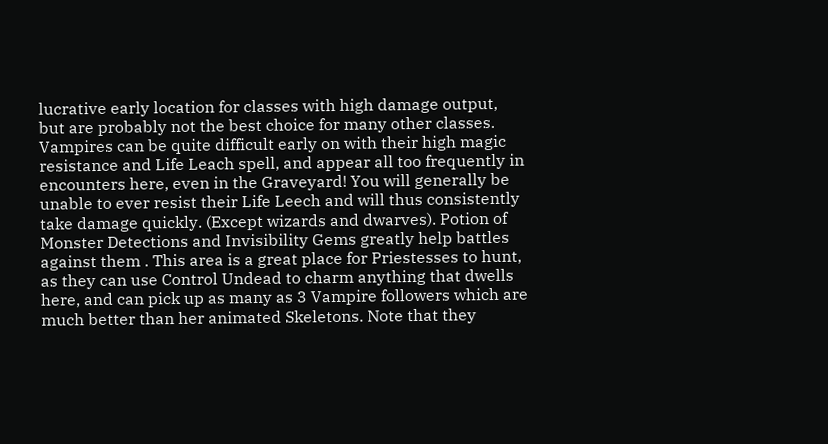lucrative early location for classes with high damage output, but are probably not the best choice for many other classes. Vampires can be quite difficult early on with their high magic resistance and Life Leach spell, and appear all too frequently in encounters here, even in the Graveyard! You will generally be unable to ever resist their Life Leech and will thus consistently take damage quickly. (Except wizards and dwarves). Potion of Monster Detections and Invisibility Gems greatly help battles against them . This area is a great place for Priestesses to hunt, as they can use Control Undead to charm anything that dwells here, and can pick up as many as 3 Vampire followers which are much better than her animated Skeletons. Note that they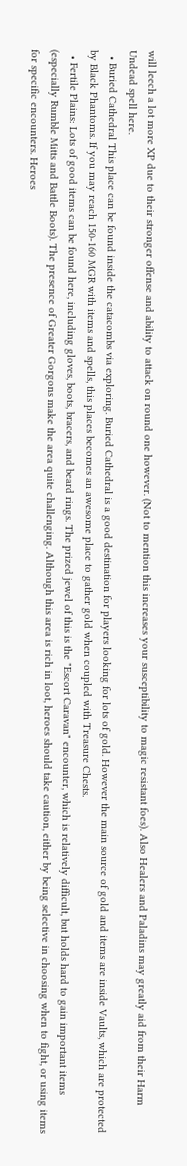will leech a lot more XP due to their stronger offense and ability to attack on round one however. (Not to mention this increases your susceptibility to magic resistant foes). Also Healers and Paladins may greatly aid from their Harm Undead spell here.
  • Buried Cathedral This place can be found inside the catacombs via exploring. Buried Cathedral is a good destination for players looking for lots of gold. However the main source of gold and items are inside Vaults, which are protected by Black Phantoms. If you may reach 150-160 MGR with items and spells, this places becomes an awesome place to gather gold when coupled with Treasure Chests.
  • Fertile Plains: Lots of good items can be found here, including gloves, boots, bracers, and beard rings. The prized jewel of this is the "Escort Caravan" encounter, which is relatively difficult, but holds hard to gain important items (especially Rumble Mitts and Battle Boots). The presence of Greater Gorgons make the area quite challenging. Although this area is rich in loot, heroes should take caution, either by being selective in choosing when to fight, or using items for specific encounters. Heroes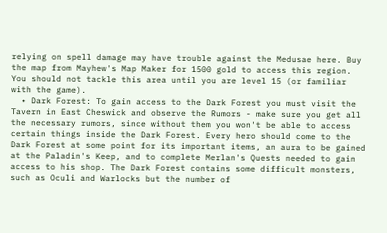relying on spell damage may have trouble against the Medusae here. Buy the map from Mayhew's Map Maker for 1500 gold to access this region. You should not tackle this area until you are level 15 (or familiar with the game).
  • Dark Forest: To gain access to the Dark Forest you must visit the Tavern in East Cheswick and observe the Rumors - make sure you get all the necessary rumors, since without them you won't be able to access certain things inside the Dark Forest. Every hero should come to the Dark Forest at some point for its important items, an aura to be gained at the Paladin's Keep, and to complete Merlan's Quests needed to gain access to his shop. The Dark Forest contains some difficult monsters, such as Oculi and Warlocks but the number of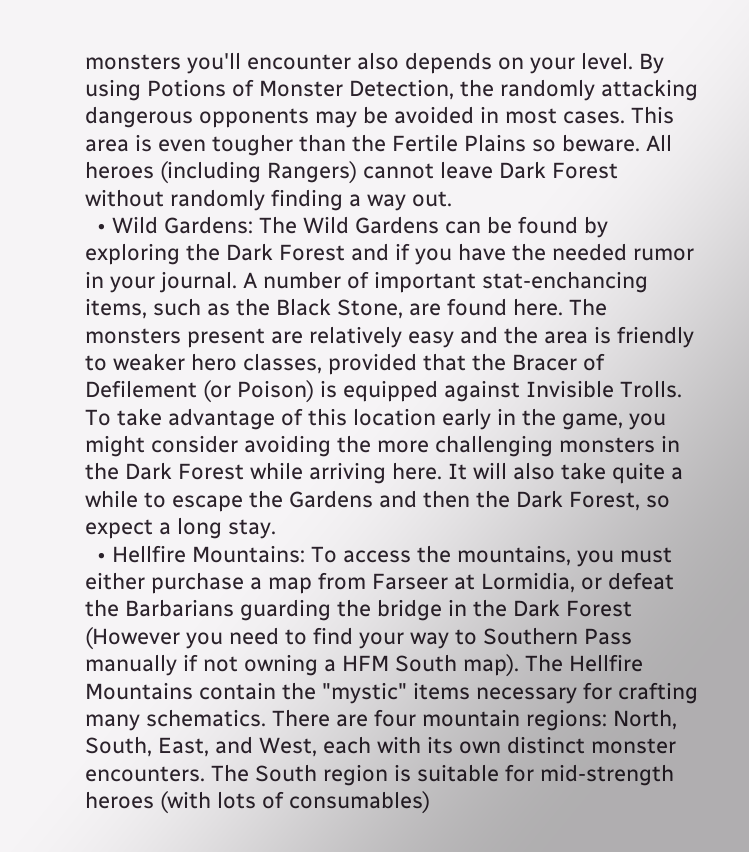monsters you'll encounter also depends on your level. By using Potions of Monster Detection, the randomly attacking dangerous opponents may be avoided in most cases. This area is even tougher than the Fertile Plains so beware. All heroes (including Rangers) cannot leave Dark Forest without randomly finding a way out.
  • Wild Gardens: The Wild Gardens can be found by exploring the Dark Forest and if you have the needed rumor in your journal. A number of important stat-enchancing items, such as the Black Stone, are found here. The monsters present are relatively easy and the area is friendly to weaker hero classes, provided that the Bracer of Defilement (or Poison) is equipped against Invisible Trolls. To take advantage of this location early in the game, you might consider avoiding the more challenging monsters in the Dark Forest while arriving here. It will also take quite a while to escape the Gardens and then the Dark Forest, so expect a long stay.
  • Hellfire Mountains: To access the mountains, you must either purchase a map from Farseer at Lormidia, or defeat the Barbarians guarding the bridge in the Dark Forest (However you need to find your way to Southern Pass manually if not owning a HFM South map). The Hellfire Mountains contain the "mystic" items necessary for crafting many schematics. There are four mountain regions: North, South, East, and West, each with its own distinct monster encounters. The South region is suitable for mid-strength heroes (with lots of consumables)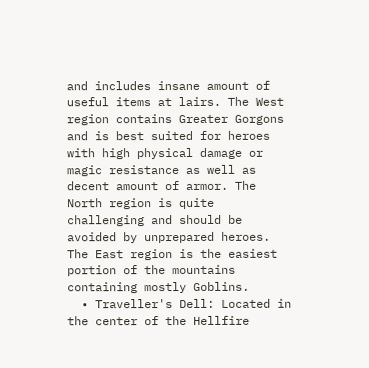and includes insane amount of useful items at lairs. The West region contains Greater Gorgons and is best suited for heroes with high physical damage or magic resistance as well as decent amount of armor. The North region is quite challenging and should be avoided by unprepared heroes. The East region is the easiest portion of the mountains containing mostly Goblins.
  • Traveller's Dell: Located in the center of the Hellfire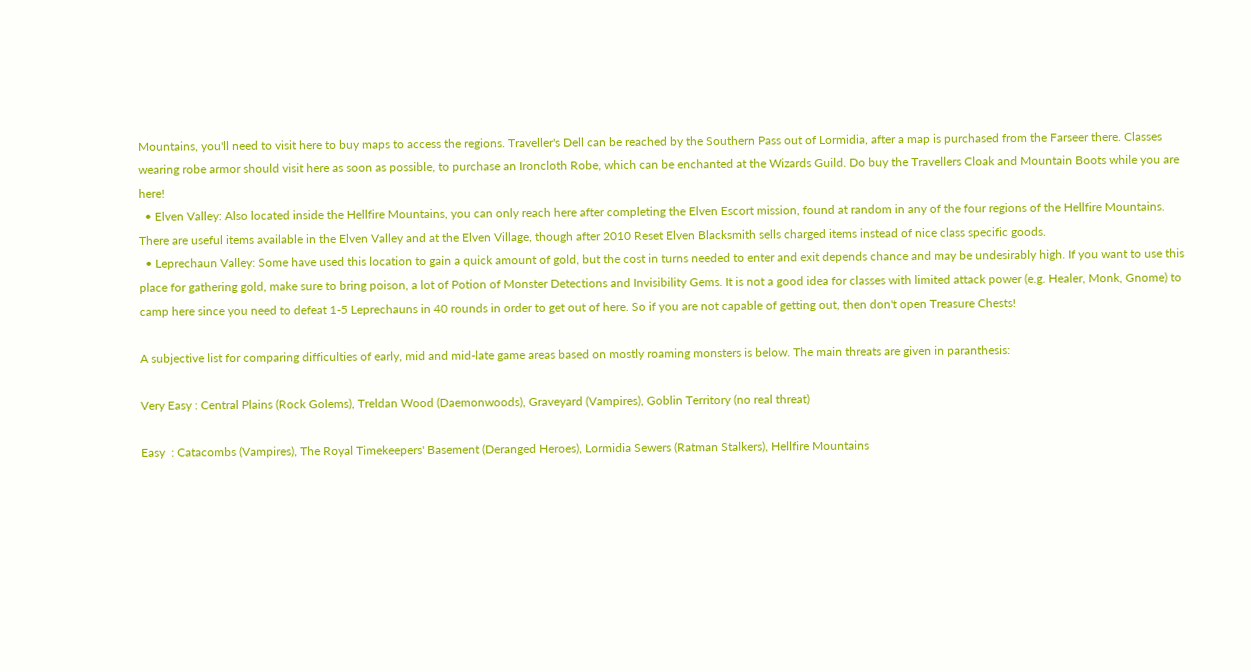Mountains, you'll need to visit here to buy maps to access the regions. Traveller's Dell can be reached by the Southern Pass out of Lormidia, after a map is purchased from the Farseer there. Classes wearing robe armor should visit here as soon as possible, to purchase an Ironcloth Robe, which can be enchanted at the Wizards Guild. Do buy the Travellers Cloak and Mountain Boots while you are here!
  • Elven Valley: Also located inside the Hellfire Mountains, you can only reach here after completing the Elven Escort mission, found at random in any of the four regions of the Hellfire Mountains. There are useful items available in the Elven Valley and at the Elven Village, though after 2010 Reset Elven Blacksmith sells charged items instead of nice class specific goods.
  • Leprechaun Valley: Some have used this location to gain a quick amount of gold, but the cost in turns needed to enter and exit depends chance and may be undesirably high. If you want to use this place for gathering gold, make sure to bring poison, a lot of Potion of Monster Detections and Invisibility Gems. It is not a good idea for classes with limited attack power (e.g. Healer, Monk, Gnome) to camp here since you need to defeat 1-5 Leprechauns in 40 rounds in order to get out of here. So if you are not capable of getting out, then don't open Treasure Chests!

A subjective list for comparing difficulties of early, mid and mid-late game areas based on mostly roaming monsters is below. The main threats are given in paranthesis:

Very Easy : Central Plains (Rock Golems), Treldan Wood (Daemonwoods), Graveyard (Vampires), Goblin Territory (no real threat)

Easy  : Catacombs (Vampires), The Royal Timekeepers' Basement (Deranged Heroes), Lormidia Sewers (Ratman Stalkers), Hellfire Mountains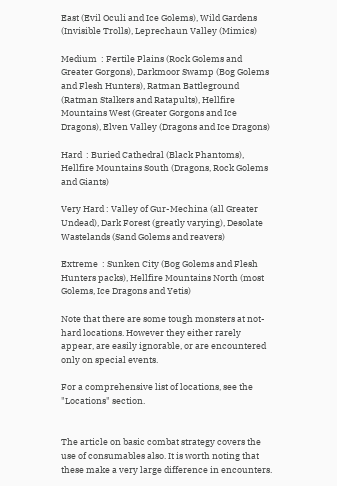East (Evil Oculi and Ice Golems), Wild Gardens (Invisible Trolls), Leprechaun Valley (Mimics)

Medium  : Fertile Plains (Rock Golems and Greater Gorgons), Darkmoor Swamp (Bog Golems and Flesh Hunters), Ratman Battleground (Ratman Stalkers and Ratapults), Hellfire Mountains West (Greater Gorgons and Ice Dragons), Elven Valley (Dragons and Ice Dragons)

Hard  : Buried Cathedral (Black Phantoms), Hellfire Mountains South (Dragons, Rock Golems and Giants)

Very Hard : Valley of Gur-Mechina (all Greater Undead), Dark Forest (greatly varying), Desolate Wastelands (Sand Golems and reavers)

Extreme  : Sunken City (Bog Golems and Flesh Hunters packs), Hellfire Mountains North (most Golems, Ice Dragons and Yetis)

Note that there are some tough monsters at not-hard locations. However they either rarely appear, are easily ignorable, or are encountered only on special events.

For a comprehensive list of locations, see the "Locations" section.


The article on basic combat strategy covers the use of consumables also. It is worth noting that these make a very large difference in encounters.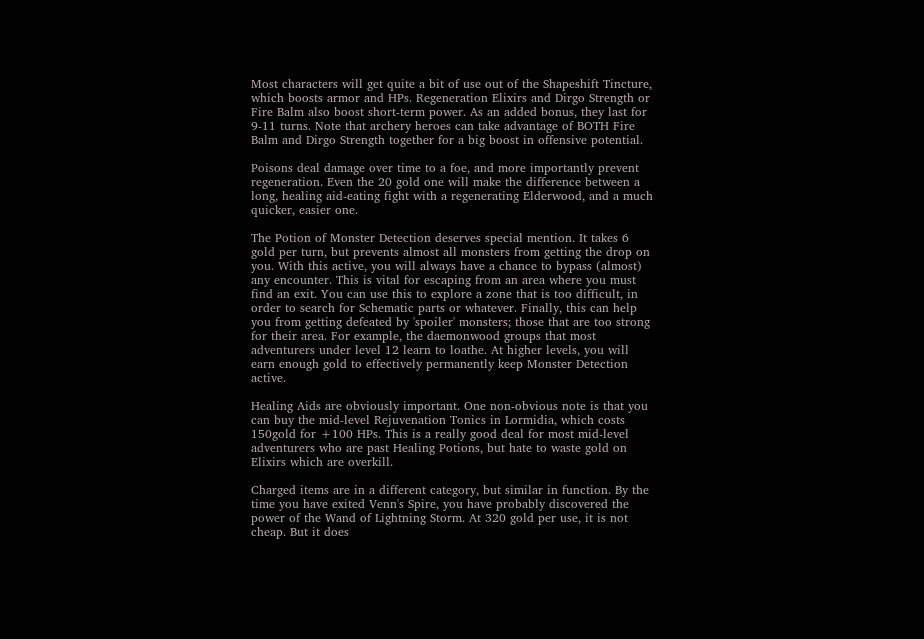Most characters will get quite a bit of use out of the Shapeshift Tincture, which boosts armor and HPs. Regeneration Elixirs and Dirgo Strength or Fire Balm also boost short-term power. As an added bonus, they last for 9-11 turns. Note that archery heroes can take advantage of BOTH Fire Balm and Dirgo Strength together for a big boost in offensive potential.

Poisons deal damage over time to a foe, and more importantly prevent regeneration. Even the 20 gold one will make the difference between a long, healing aid-eating fight with a regenerating Elderwood, and a much quicker, easier one.

The Potion of Monster Detection deserves special mention. It takes 6 gold per turn, but prevents almost all monsters from getting the drop on you. With this active, you will always have a chance to bypass (almost) any encounter. This is vital for escaping from an area where you must find an exit. You can use this to explore a zone that is too difficult, in order to search for Schematic parts or whatever. Finally, this can help you from getting defeated by 'spoiler' monsters; those that are too strong for their area. For example, the daemonwood groups that most adventurers under level 12 learn to loathe. At higher levels, you will earn enough gold to effectively permanently keep Monster Detection active.

Healing Aids are obviously important. One non-obvious note is that you can buy the mid-level Rejuvenation Tonics in Lormidia, which costs 150gold for +100 HPs. This is a really good deal for most mid-level adventurers who are past Healing Potions, but hate to waste gold on Elixirs which are overkill.

Charged items are in a different category, but similar in function. By the time you have exited Venn's Spire, you have probably discovered the power of the Wand of Lightning Storm. At 320 gold per use, it is not cheap. But it does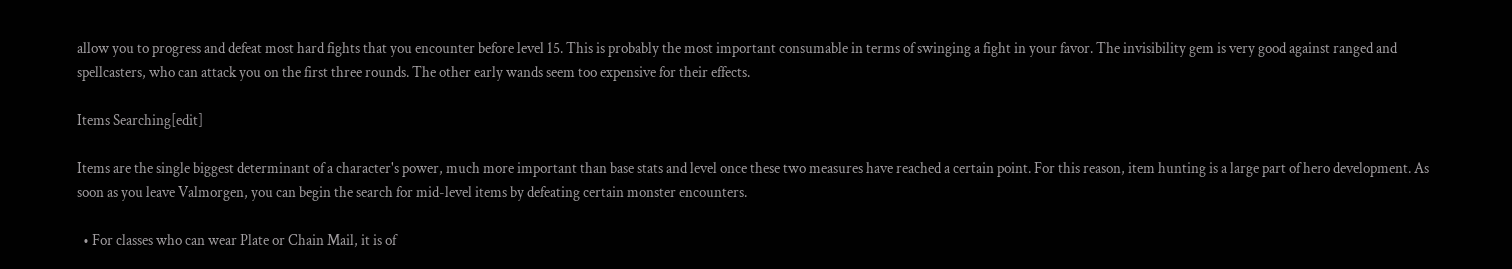allow you to progress and defeat most hard fights that you encounter before level 15. This is probably the most important consumable in terms of swinging a fight in your favor. The invisibility gem is very good against ranged and spellcasters, who can attack you on the first three rounds. The other early wands seem too expensive for their effects.

Items Searching[edit]

Items are the single biggest determinant of a character's power, much more important than base stats and level once these two measures have reached a certain point. For this reason, item hunting is a large part of hero development. As soon as you leave Valmorgen, you can begin the search for mid-level items by defeating certain monster encounters.

  • For classes who can wear Plate or Chain Mail, it is of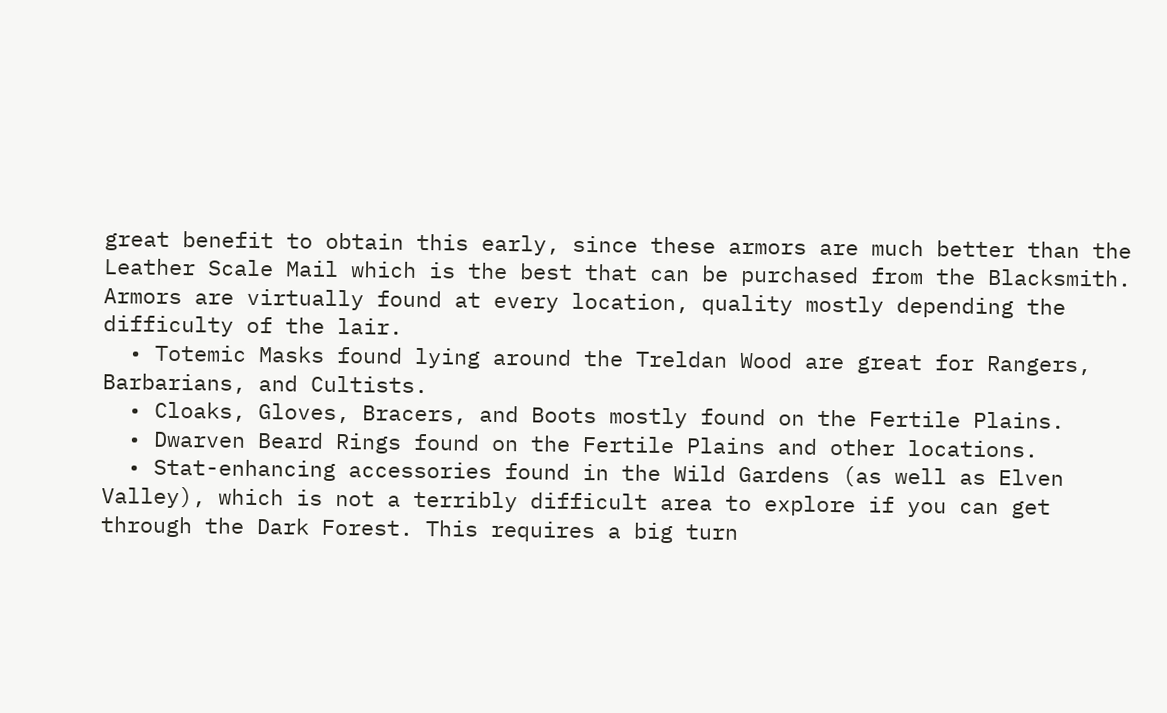great benefit to obtain this early, since these armors are much better than the Leather Scale Mail which is the best that can be purchased from the Blacksmith. Armors are virtually found at every location, quality mostly depending the difficulty of the lair.
  • Totemic Masks found lying around the Treldan Wood are great for Rangers, Barbarians, and Cultists.
  • Cloaks, Gloves, Bracers, and Boots mostly found on the Fertile Plains.
  • Dwarven Beard Rings found on the Fertile Plains and other locations.
  • Stat-enhancing accessories found in the Wild Gardens (as well as Elven Valley), which is not a terribly difficult area to explore if you can get through the Dark Forest. This requires a big turn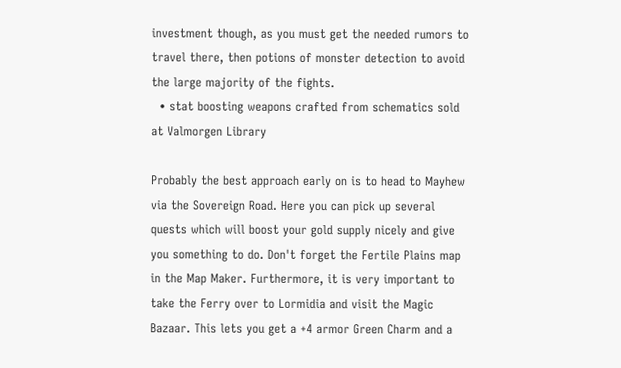investment though, as you must get the needed rumors to travel there, then potions of monster detection to avoid the large majority of the fights.
  • stat boosting weapons crafted from schematics sold at Valmorgen Library

Probably the best approach early on is to head to Mayhew via the Sovereign Road. Here you can pick up several quests which will boost your gold supply nicely and give you something to do. Don't forget the Fertile Plains map in the Map Maker. Furthermore, it is very important to take the Ferry over to Lormidia and visit the Magic Bazaar. This lets you get a +4 armor Green Charm and a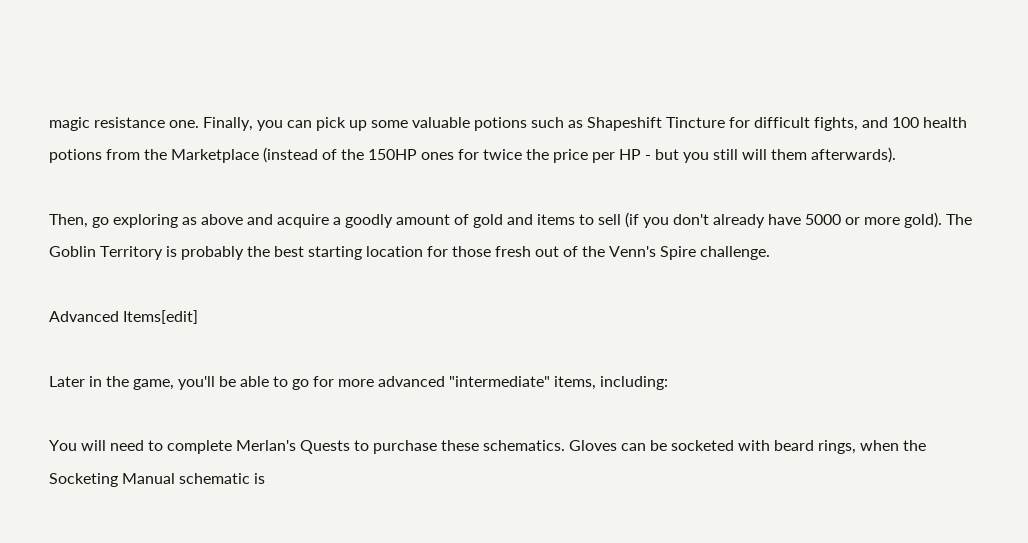magic resistance one. Finally, you can pick up some valuable potions such as Shapeshift Tincture for difficult fights, and 100 health potions from the Marketplace (instead of the 150HP ones for twice the price per HP - but you still will them afterwards).

Then, go exploring as above and acquire a goodly amount of gold and items to sell (if you don't already have 5000 or more gold). The Goblin Territory is probably the best starting location for those fresh out of the Venn's Spire challenge.

Advanced Items[edit]

Later in the game, you'll be able to go for more advanced "intermediate" items, including:

You will need to complete Merlan's Quests to purchase these schematics. Gloves can be socketed with beard rings, when the Socketing Manual schematic is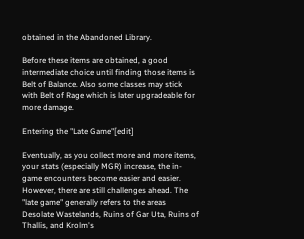obtained in the Abandoned Library.

Before these items are obtained, a good intermediate choice until finding those items is Belt of Balance. Also some classes may stick with Belt of Rage which is later upgradeable for more damage.

Entering the "Late Game"[edit]

Eventually, as you collect more and more items, your stats (especially MGR) increase, the in-game encounters become easier and easier. However, there are still challenges ahead. The "late game" generally refers to the areas Desolate Wastelands, Ruins of Gar Uta, Ruins of Thallis, and Krolm's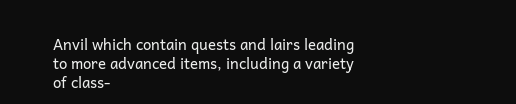Anvil which contain quests and lairs leading to more advanced items, including a variety of class-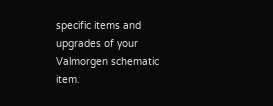specific items and upgrades of your Valmorgen schematic item.